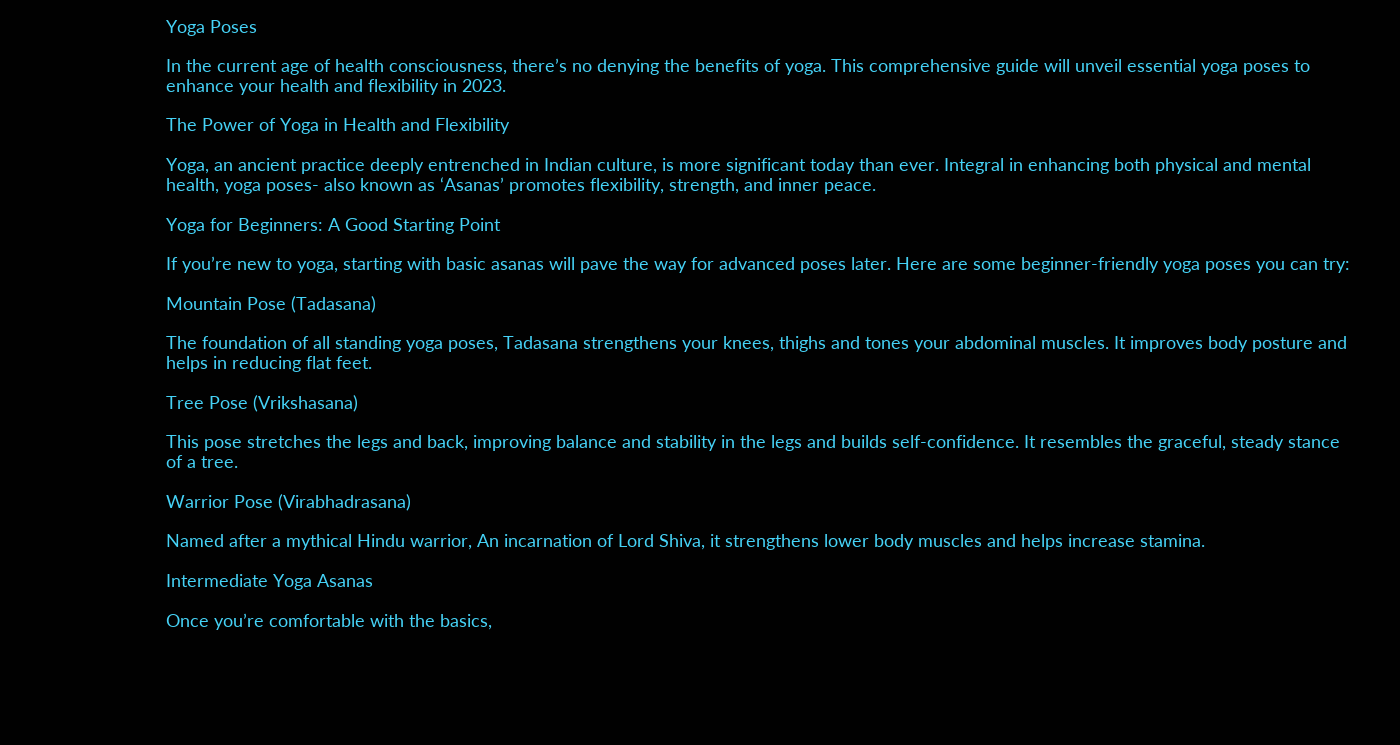Yoga Poses

In the current age of health consciousness, there’s no denying the benefits of yoga. This comprehensive guide will unveil essential yoga poses to enhance your health and flexibility in 2023.

The Power of Yoga in Health and Flexibility

Yoga, an ancient practice deeply entrenched in Indian culture, is more significant today than ever. Integral in enhancing both physical and mental health, yoga poses- also known as ‘Asanas’ promotes flexibility, strength, and inner peace.

Yoga for Beginners: A Good Starting Point

If you’re new to yoga, starting with basic asanas will pave the way for advanced poses later. Here are some beginner-friendly yoga poses you can try:

Mountain Pose (Tadasana)

The foundation of all standing yoga poses, Tadasana strengthens your knees, thighs and tones your abdominal muscles. It improves body posture and helps in reducing flat feet.

Tree Pose (Vrikshasana)

This pose stretches the legs and back, improving balance and stability in the legs and builds self-confidence. It resembles the graceful, steady stance of a tree.

Warrior Pose (Virabhadrasana)

Named after a mythical Hindu warrior, An incarnation of Lord Shiva, it strengthens lower body muscles and helps increase stamina.

Intermediate Yoga Asanas

Once you’re comfortable with the basics,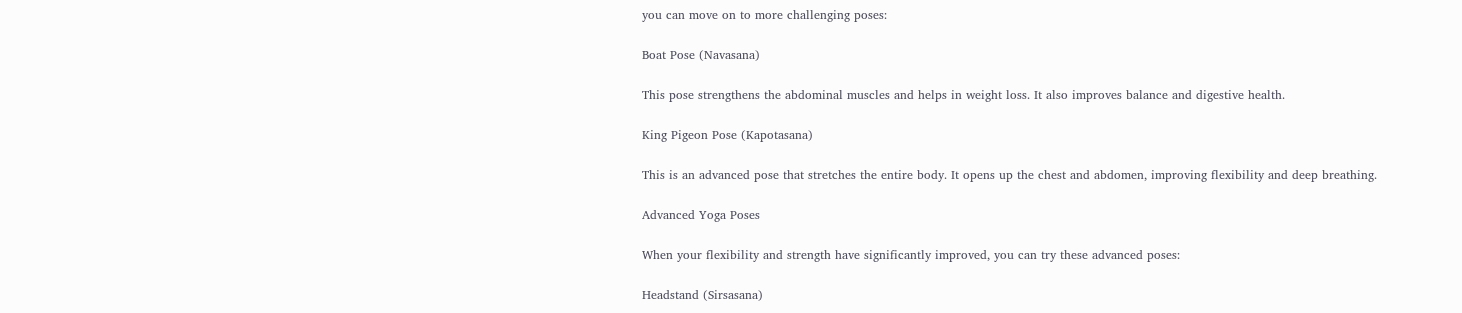you can move on to more challenging poses:

Boat Pose (Navasana)

This pose strengthens the abdominal muscles and helps in weight loss. It also improves balance and digestive health.

King Pigeon Pose (Kapotasana)

This is an advanced pose that stretches the entire body. It opens up the chest and abdomen, improving flexibility and deep breathing.

Advanced Yoga Poses

When your flexibility and strength have significantly improved, you can try these advanced poses:

Headstand (Sirsasana)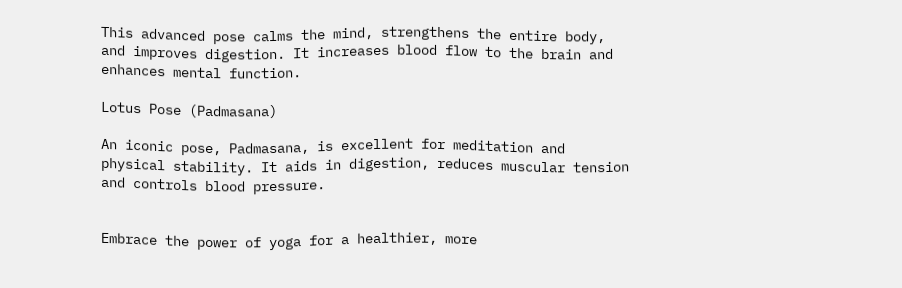This advanced pose calms the mind, strengthens the entire body, and improves digestion. It increases blood flow to the brain and enhances mental function.

Lotus Pose (Padmasana)

An iconic pose, Padmasana, is excellent for meditation and physical stability. It aids in digestion, reduces muscular tension and controls blood pressure.


Embrace the power of yoga for a healthier, more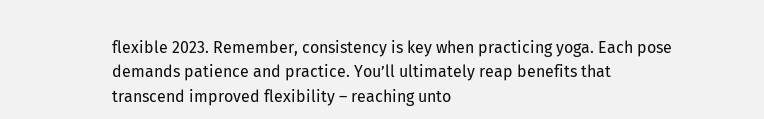flexible 2023. Remember, consistency is key when practicing yoga. Each pose demands patience and practice. You’ll ultimately reap benefits that transcend improved flexibility – reaching unto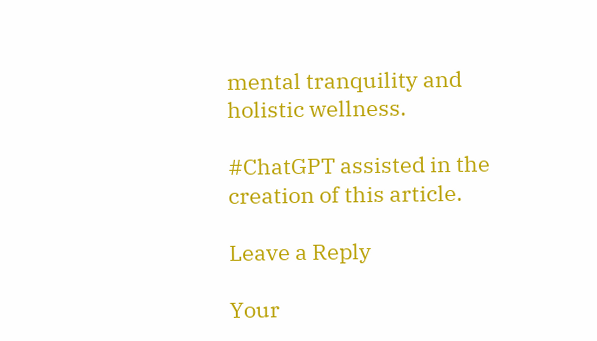mental tranquility and holistic wellness.

#ChatGPT assisted in the creation of this article.

Leave a Reply

Your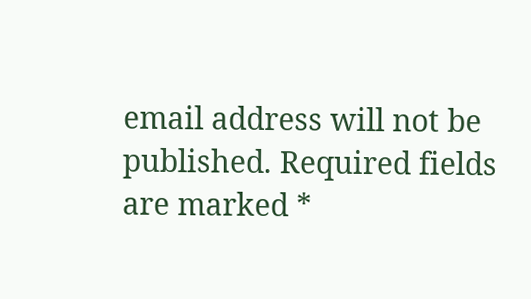email address will not be published. Required fields are marked *